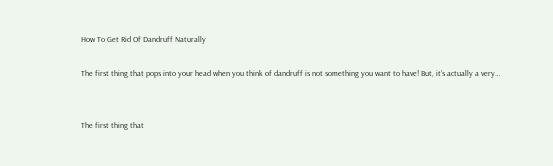How To Get Rid Of Dandruff Naturally

The first thing that pops into your head when you think of dandruff is not something you want to have! But, it’s actually a very…


The first thing that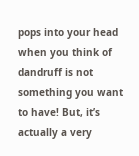pops into your head when you think of dandruff is not something you want to have! But, it’s actually a very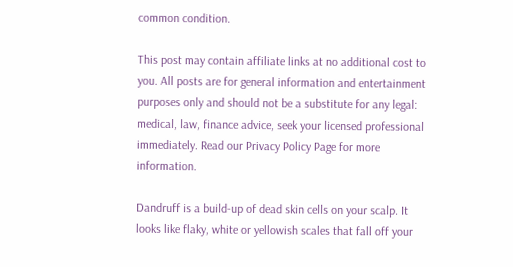common condition.

This post may contain affiliate links at no additional cost to you. All posts are for general information and entertainment purposes only and should not be a substitute for any legal: medical, law, finance advice, seek your licensed professional immediately. Read our Privacy Policy Page for more information.

Dandruff is a build-up of dead skin cells on your scalp. It looks like flaky, white or yellowish scales that fall off your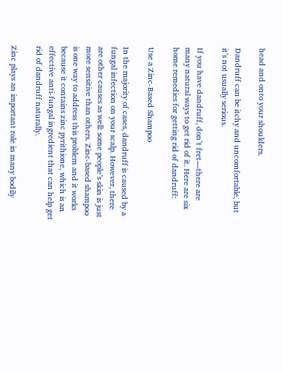head and onto your shoulders.

Dandruff can be itchy and uncomfortable, but it’s not usually serious.

If you have dandruff, don’t fret—there are many natural ways to get rid of it. Here are six home remedies for getting rid of dandruff:

Use a Zinc-Based Shampoo

In the majority of cases, dandruff is caused by a fungal infection on your scalp. However, there are other causes as well: some people’s skin is just more sensitive than others. Zinc-based shampoo is one way to address this problem and it works because it contains zinc pyrithione, which is an effective anti-fungal ingredient that can help get rid of dandruff naturally.

Zinc plays an important role in many bodily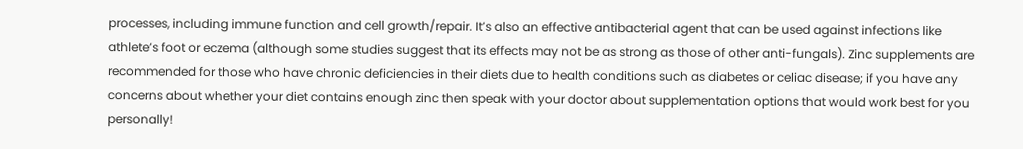processes, including immune function and cell growth/repair. It’s also an effective antibacterial agent that can be used against infections like athlete’s foot or eczema (although some studies suggest that its effects may not be as strong as those of other anti-fungals). Zinc supplements are recommended for those who have chronic deficiencies in their diets due to health conditions such as diabetes or celiac disease; if you have any concerns about whether your diet contains enough zinc then speak with your doctor about supplementation options that would work best for you personally!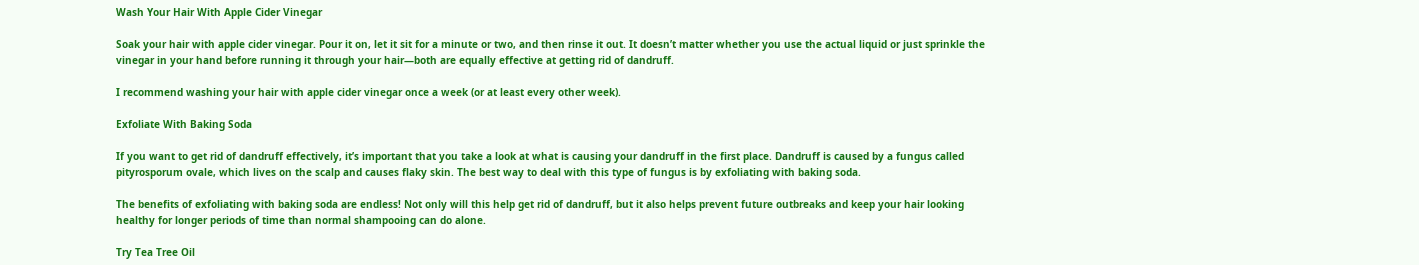Wash Your Hair With Apple Cider Vinegar

Soak your hair with apple cider vinegar. Pour it on, let it sit for a minute or two, and then rinse it out. It doesn’t matter whether you use the actual liquid or just sprinkle the vinegar in your hand before running it through your hair—both are equally effective at getting rid of dandruff.

I recommend washing your hair with apple cider vinegar once a week (or at least every other week).

Exfoliate With Baking Soda

If you want to get rid of dandruff effectively, it’s important that you take a look at what is causing your dandruff in the first place. Dandruff is caused by a fungus called pityrosporum ovale, which lives on the scalp and causes flaky skin. The best way to deal with this type of fungus is by exfoliating with baking soda.

The benefits of exfoliating with baking soda are endless! Not only will this help get rid of dandruff, but it also helps prevent future outbreaks and keep your hair looking healthy for longer periods of time than normal shampooing can do alone.

Try Tea Tree Oil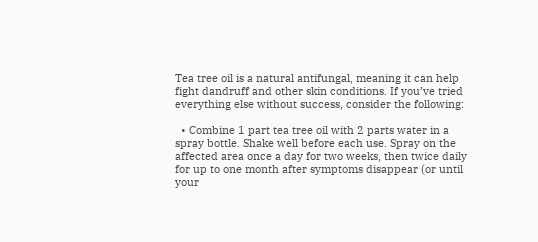Tea tree oil is a natural antifungal, meaning it can help fight dandruff and other skin conditions. If you’ve tried everything else without success, consider the following:

  • Combine 1 part tea tree oil with 2 parts water in a spray bottle. Shake well before each use. Spray on the affected area once a day for two weeks, then twice daily for up to one month after symptoms disappear (or until your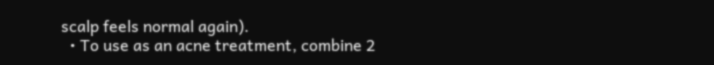scalp feels normal again).
  • To use as an acne treatment, combine 2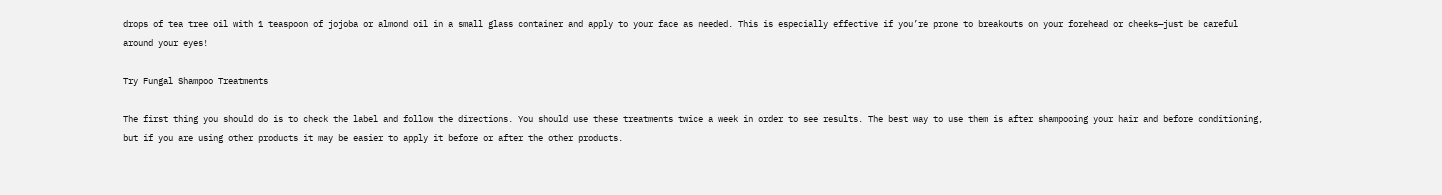drops of tea tree oil with 1 teaspoon of jojoba or almond oil in a small glass container and apply to your face as needed. This is especially effective if you’re prone to breakouts on your forehead or cheeks—just be careful around your eyes!

Try Fungal Shampoo Treatments

The first thing you should do is to check the label and follow the directions. You should use these treatments twice a week in order to see results. The best way to use them is after shampooing your hair and before conditioning, but if you are using other products it may be easier to apply it before or after the other products.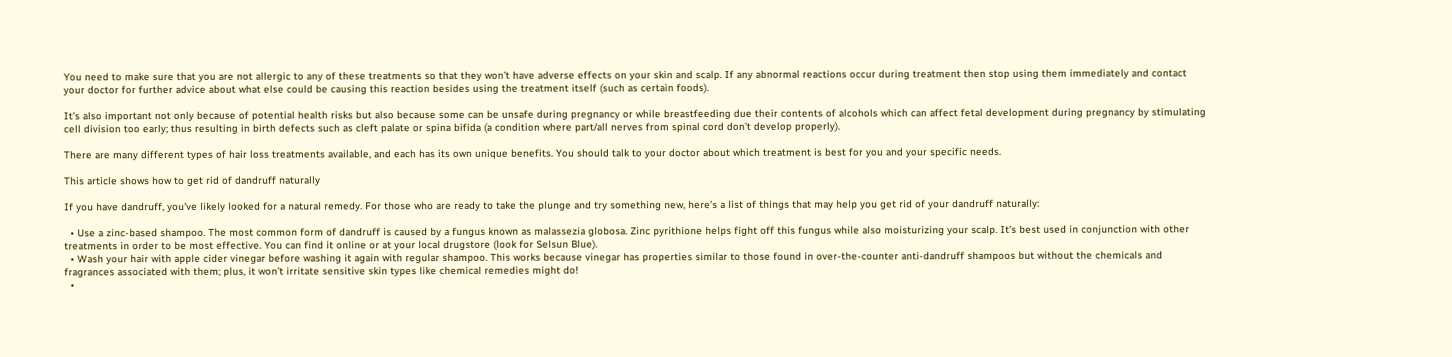You need to make sure that you are not allergic to any of these treatments so that they won’t have adverse effects on your skin and scalp. If any abnormal reactions occur during treatment then stop using them immediately and contact your doctor for further advice about what else could be causing this reaction besides using the treatment itself (such as certain foods).

It’s also important not only because of potential health risks but also because some can be unsafe during pregnancy or while breastfeeding due their contents of alcohols which can affect fetal development during pregnancy by stimulating cell division too early; thus resulting in birth defects such as cleft palate or spina bifida (a condition where part/all nerves from spinal cord don’t develop properly).

There are many different types of hair loss treatments available, and each has its own unique benefits. You should talk to your doctor about which treatment is best for you and your specific needs.

This article shows how to get rid of dandruff naturally

If you have dandruff, you’ve likely looked for a natural remedy. For those who are ready to take the plunge and try something new, here’s a list of things that may help you get rid of your dandruff naturally:

  • Use a zinc-based shampoo. The most common form of dandruff is caused by a fungus known as malassezia globosa. Zinc pyrithione helps fight off this fungus while also moisturizing your scalp. It’s best used in conjunction with other treatments in order to be most effective. You can find it online or at your local drugstore (look for Selsun Blue).
  • Wash your hair with apple cider vinegar before washing it again with regular shampoo. This works because vinegar has properties similar to those found in over-the-counter anti-dandruff shampoos but without the chemicals and fragrances associated with them; plus, it won’t irritate sensitive skin types like chemical remedies might do!
  •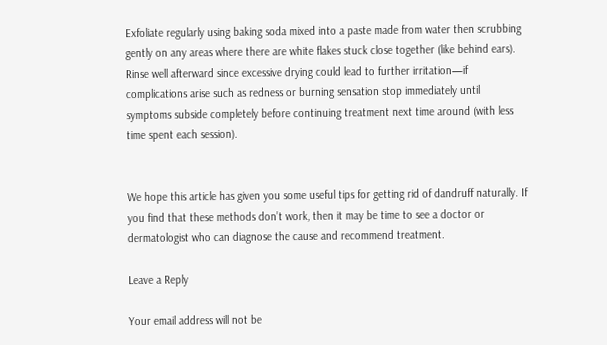Exfoliate regularly using baking soda mixed into a paste made from water then scrubbing gently on any areas where there are white flakes stuck close together (like behind ears). Rinse well afterward since excessive drying could lead to further irritation—if complications arise such as redness or burning sensation stop immediately until symptoms subside completely before continuing treatment next time around (with less time spent each session).


We hope this article has given you some useful tips for getting rid of dandruff naturally. If you find that these methods don’t work, then it may be time to see a doctor or dermatologist who can diagnose the cause and recommend treatment.

Leave a Reply

Your email address will not be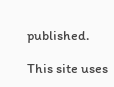published.

This site uses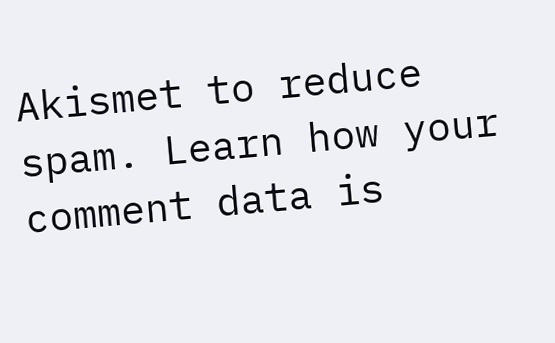Akismet to reduce spam. Learn how your comment data is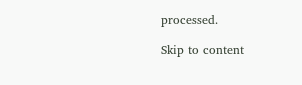processed.

Skip to content